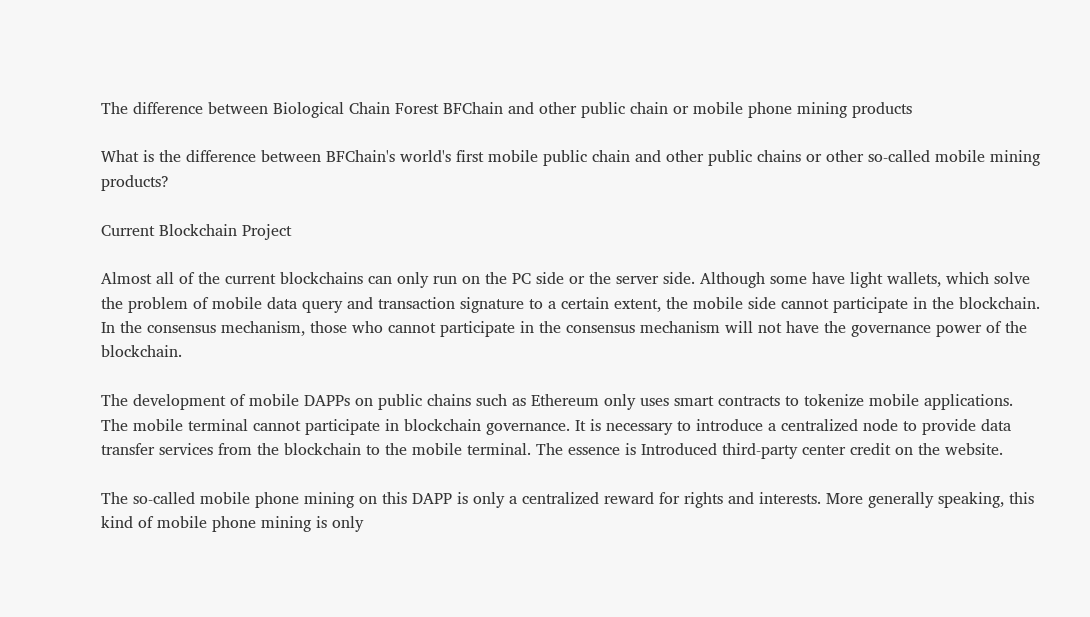The difference between Biological Chain Forest BFChain and other public chain or mobile phone mining products

What is the difference between BFChain's world's first mobile public chain and other public chains or other so-called mobile mining products?

Current Blockchain Project

Almost all of the current blockchains can only run on the PC side or the server side. Although some have light wallets, which solve the problem of mobile data query and transaction signature to a certain extent, the mobile side cannot participate in the blockchain. In the consensus mechanism, those who cannot participate in the consensus mechanism will not have the governance power of the blockchain.

The development of mobile DAPPs on public chains such as Ethereum only uses smart contracts to tokenize mobile applications. The mobile terminal cannot participate in blockchain governance. It is necessary to introduce a centralized node to provide data transfer services from the blockchain to the mobile terminal. The essence is Introduced third-party center credit on the website.

The so-called mobile phone mining on this DAPP is only a centralized reward for rights and interests. More generally speaking, this kind of mobile phone mining is only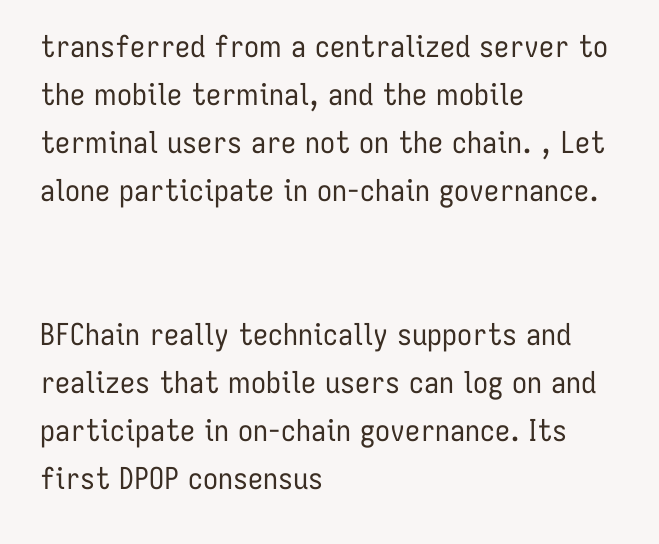transferred from a centralized server to the mobile terminal, and the mobile terminal users are not on the chain. , Let alone participate in on-chain governance.


BFChain really technically supports and realizes that mobile users can log on and participate in on-chain governance. Its first DPOP consensus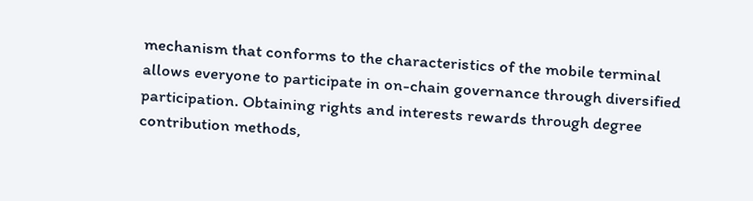mechanism that conforms to the characteristics of the mobile terminal allows everyone to participate in on-chain governance through diversified participation. Obtaining rights and interests rewards through degree contribution methods,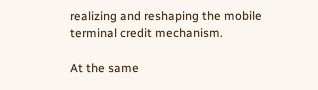realizing and reshaping the mobile terminal credit mechanism.

At the same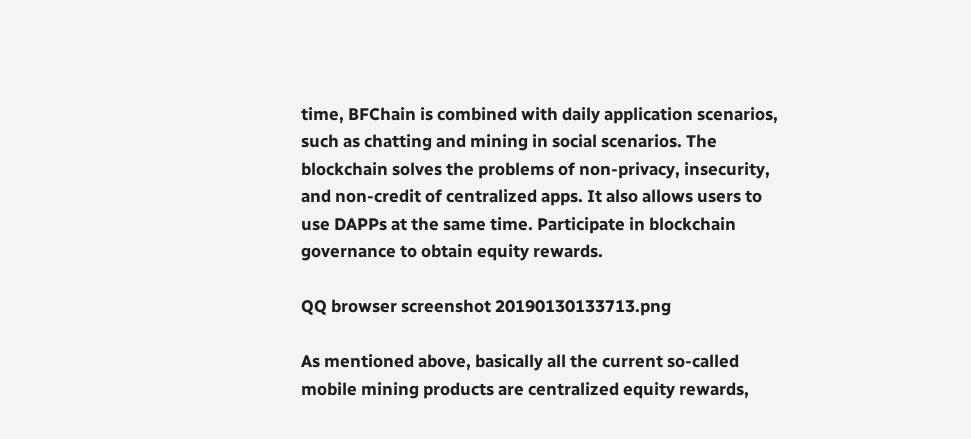time, BFChain is combined with daily application scenarios, such as chatting and mining in social scenarios. The blockchain solves the problems of non-privacy, insecurity, and non-credit of centralized apps. It also allows users to use DAPPs at the same time. Participate in blockchain governance to obtain equity rewards.

QQ browser screenshot 20190130133713.png

As mentioned above, basically all the current so-called mobile mining products are centralized equity rewards,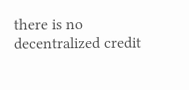there is no decentralized credit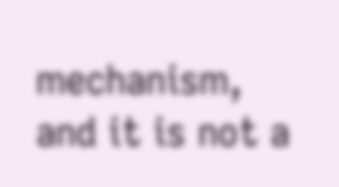mechanism, and it is not a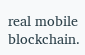real mobile blockchain.